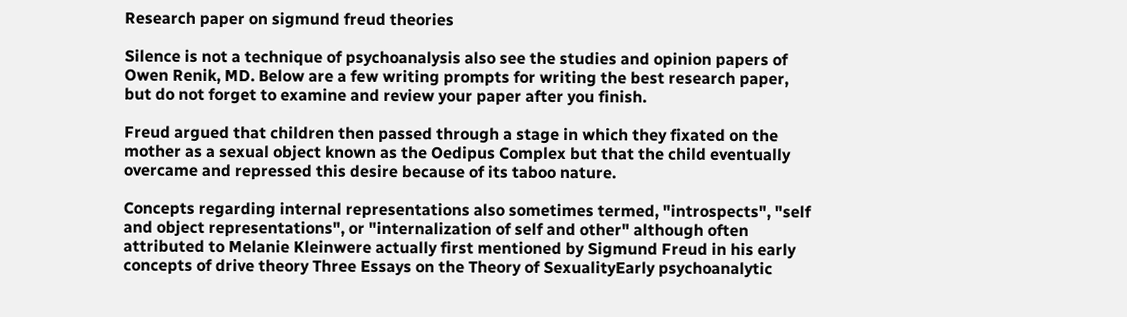Research paper on sigmund freud theories

Silence is not a technique of psychoanalysis also see the studies and opinion papers of Owen Renik, MD. Below are a few writing prompts for writing the best research paper, but do not forget to examine and review your paper after you finish.

Freud argued that children then passed through a stage in which they fixated on the mother as a sexual object known as the Oedipus Complex but that the child eventually overcame and repressed this desire because of its taboo nature.

Concepts regarding internal representations also sometimes termed, "introspects", "self and object representations", or "internalization of self and other" although often attributed to Melanie Kleinwere actually first mentioned by Sigmund Freud in his early concepts of drive theory Three Essays on the Theory of SexualityEarly psychoanalytic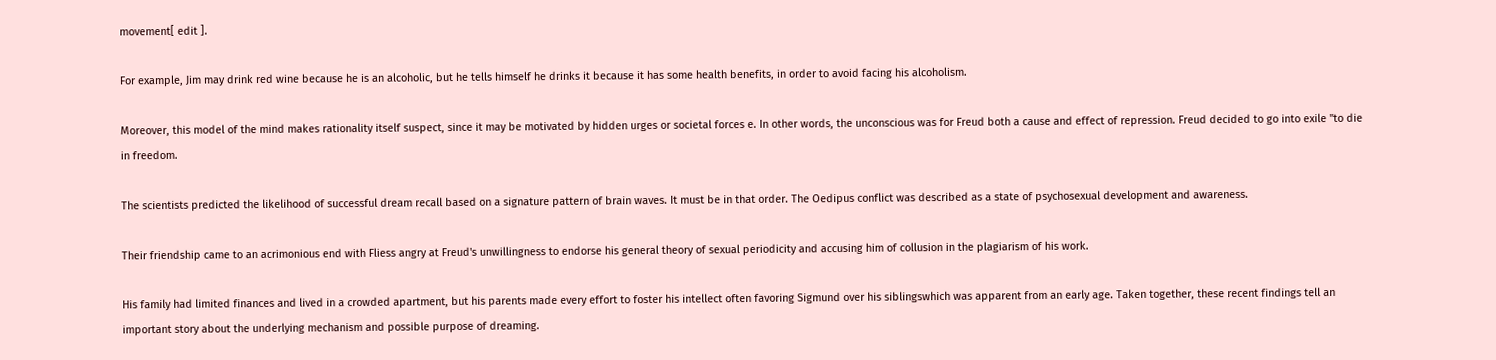movement[ edit ].

For example, Jim may drink red wine because he is an alcoholic, but he tells himself he drinks it because it has some health benefits, in order to avoid facing his alcoholism.

Moreover, this model of the mind makes rationality itself suspect, since it may be motivated by hidden urges or societal forces e. In other words, the unconscious was for Freud both a cause and effect of repression. Freud decided to go into exile "to die in freedom.

The scientists predicted the likelihood of successful dream recall based on a signature pattern of brain waves. It must be in that order. The Oedipus conflict was described as a state of psychosexual development and awareness.

Their friendship came to an acrimonious end with Fliess angry at Freud's unwillingness to endorse his general theory of sexual periodicity and accusing him of collusion in the plagiarism of his work.

His family had limited finances and lived in a crowded apartment, but his parents made every effort to foster his intellect often favoring Sigmund over his siblingswhich was apparent from an early age. Taken together, these recent findings tell an important story about the underlying mechanism and possible purpose of dreaming.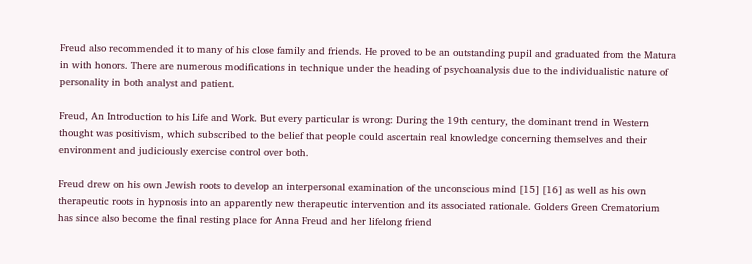Freud also recommended it to many of his close family and friends. He proved to be an outstanding pupil and graduated from the Matura in with honors. There are numerous modifications in technique under the heading of psychoanalysis due to the individualistic nature of personality in both analyst and patient.

Freud, An Introduction to his Life and Work. But every particular is wrong: During the 19th century, the dominant trend in Western thought was positivism, which subscribed to the belief that people could ascertain real knowledge concerning themselves and their environment and judiciously exercise control over both.

Freud drew on his own Jewish roots to develop an interpersonal examination of the unconscious mind [15] [16] as well as his own therapeutic roots in hypnosis into an apparently new therapeutic intervention and its associated rationale. Golders Green Crematorium has since also become the final resting place for Anna Freud and her lifelong friend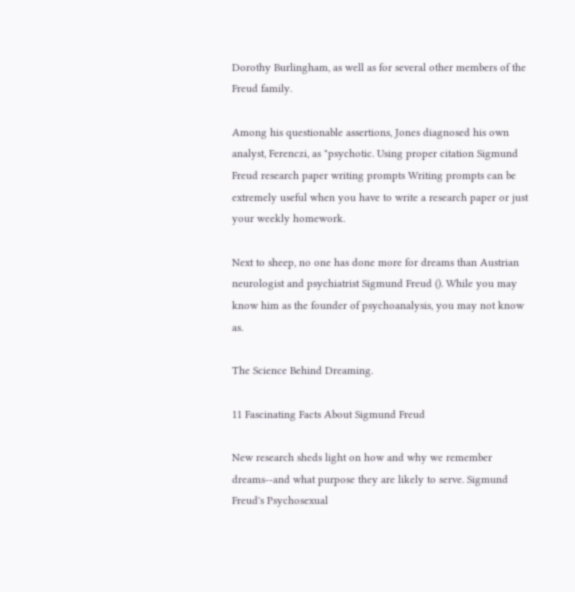Dorothy Burlingham, as well as for several other members of the Freud family.

Among his questionable assertions, Jones diagnosed his own analyst, Ferenczi, as "psychotic. Using proper citation Sigmund Freud research paper writing prompts Writing prompts can be extremely useful when you have to write a research paper or just your weekly homework.

Next to sheep, no one has done more for dreams than Austrian neurologist and psychiatrist Sigmund Freud (). While you may know him as the founder of psychoanalysis, you may not know as.

The Science Behind Dreaming.

11 Fascinating Facts About Sigmund Freud

New research sheds light on how and why we remember dreams--and what purpose they are likely to serve. Sigmund Freud's Psychosexual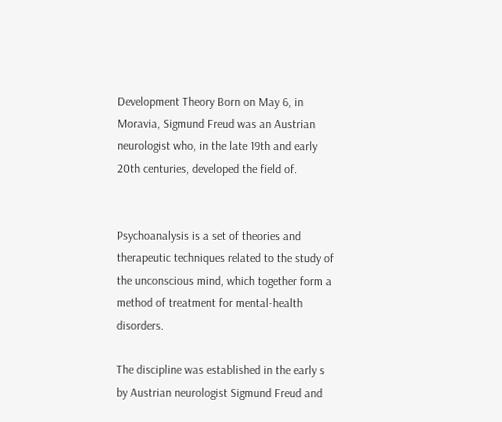Development Theory Born on May 6, in Moravia, Sigmund Freud was an Austrian neurologist who, in the late 19th and early 20th centuries, developed the field of.


Psychoanalysis is a set of theories and therapeutic techniques related to the study of the unconscious mind, which together form a method of treatment for mental-health disorders.

The discipline was established in the early s by Austrian neurologist Sigmund Freud and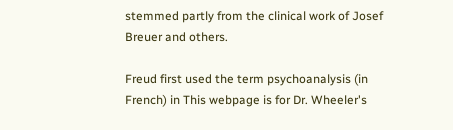stemmed partly from the clinical work of Josef Breuer and others.

Freud first used the term psychoanalysis (in French) in This webpage is for Dr. Wheeler's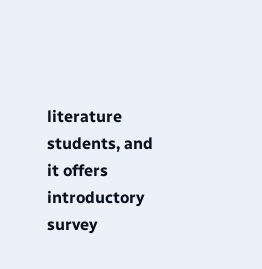literature students, and it offers introductory survey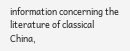information concerning the literature of classical China,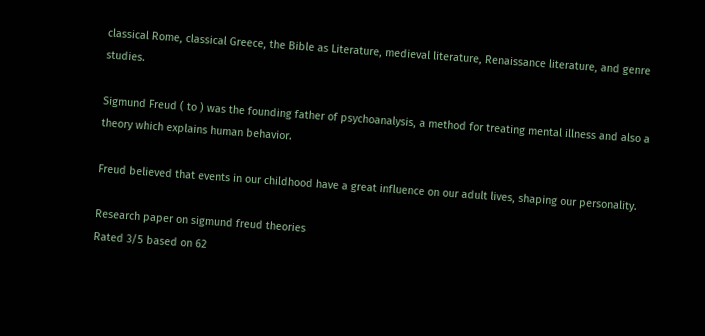classical Rome, classical Greece, the Bible as Literature, medieval literature, Renaissance literature, and genre studies.

Sigmund Freud ( to ) was the founding father of psychoanalysis, a method for treating mental illness and also a theory which explains human behavior.

Freud believed that events in our childhood have a great influence on our adult lives, shaping our personality.

Research paper on sigmund freud theories
Rated 3/5 based on 62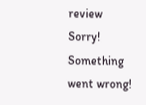review
Sorry! Something went wrong!